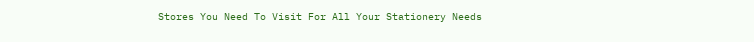Stores You Need To Visit For All Your Stationery Needs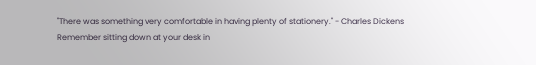"There was something very comfortable in having plenty of stationery." - Charles Dickens
Remember sitting down at your desk in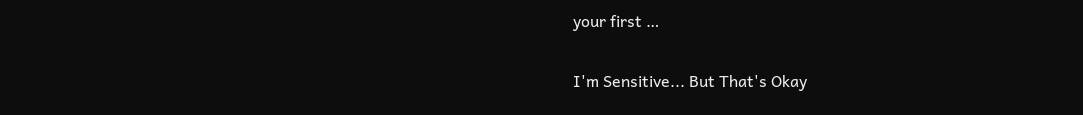your first …

I'm Sensitive... But That's Okay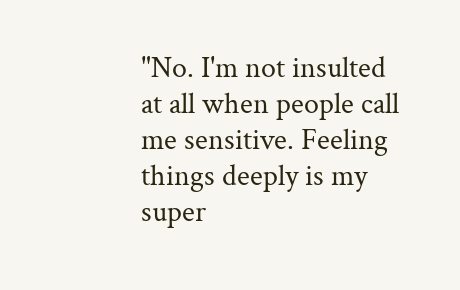"No. I'm not insulted at all when people call me sensitive. Feeling things deeply is my super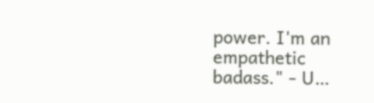power. I'm an empathetic badass." - U…